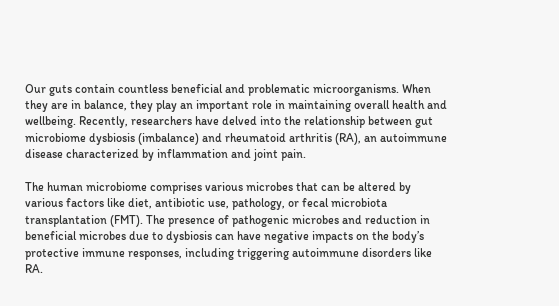Our guts contain countless beneficial and problematic microorganisms. When they are in balance, they play an important role in maintaining overall health and wellbeing. Recently, researchers have delved into the relationship between gut microbiome dysbiosis (imbalance) and rheumatoid arthritis (RA), an autoimmune disease characterized by inflammation and joint pain.

The human microbiome comprises various microbes that can be altered by various factors like diet, antibiotic use, pathology, or fecal microbiota transplantation (FMT). The presence of pathogenic microbes and reduction in beneficial microbes due to dysbiosis can have negative impacts on the body’s protective immune responses, including triggering autoimmune disorders like RA.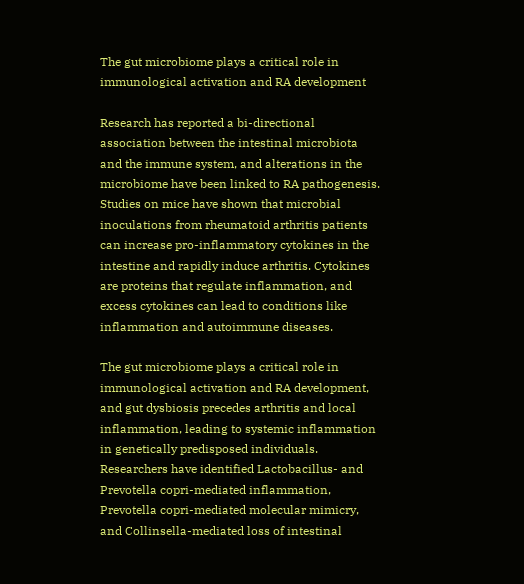The gut microbiome plays a critical role in immunological activation and RA development

Research has reported a bi-directional association between the intestinal microbiota and the immune system, and alterations in the microbiome have been linked to RA pathogenesis. Studies on mice have shown that microbial inoculations from rheumatoid arthritis patients can increase pro-inflammatory cytokines in the intestine and rapidly induce arthritis. Cytokines are proteins that regulate inflammation, and excess cytokines can lead to conditions like inflammation and autoimmune diseases.

The gut microbiome plays a critical role in immunological activation and RA development, and gut dysbiosis precedes arthritis and local inflammation, leading to systemic inflammation in genetically predisposed individuals. Researchers have identified Lactobacillus- and Prevotella copri-mediated inflammation, Prevotella copri-mediated molecular mimicry, and Collinsella-mediated loss of intestinal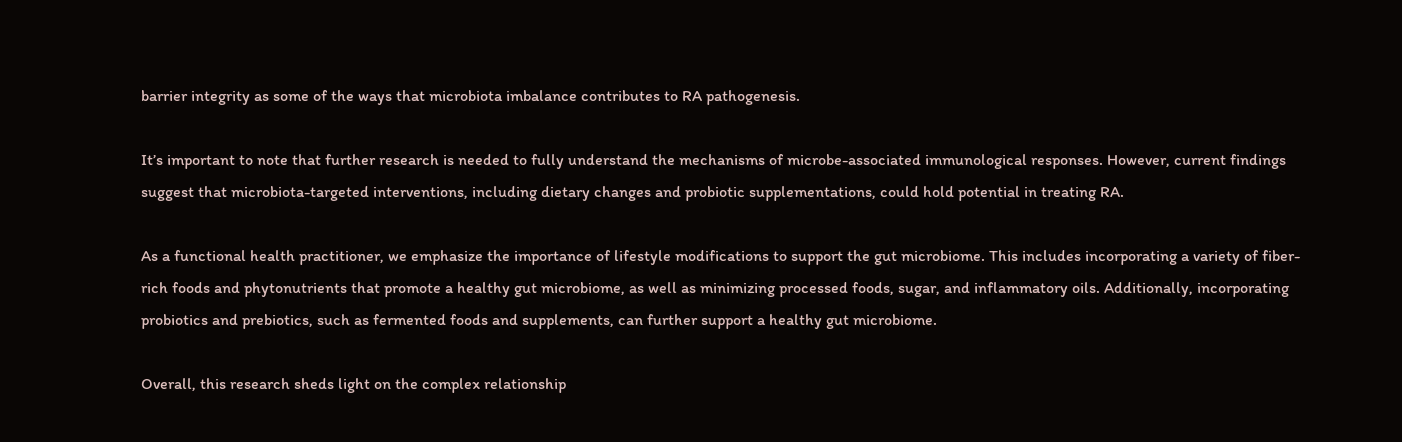barrier integrity as some of the ways that microbiota imbalance contributes to RA pathogenesis.

It’s important to note that further research is needed to fully understand the mechanisms of microbe-associated immunological responses. However, current findings suggest that microbiota-targeted interventions, including dietary changes and probiotic supplementations, could hold potential in treating RA.

As a functional health practitioner, we emphasize the importance of lifestyle modifications to support the gut microbiome. This includes incorporating a variety of fiber-rich foods and phytonutrients that promote a healthy gut microbiome, as well as minimizing processed foods, sugar, and inflammatory oils. Additionally, incorporating probiotics and prebiotics, such as fermented foods and supplements, can further support a healthy gut microbiome.

Overall, this research sheds light on the complex relationship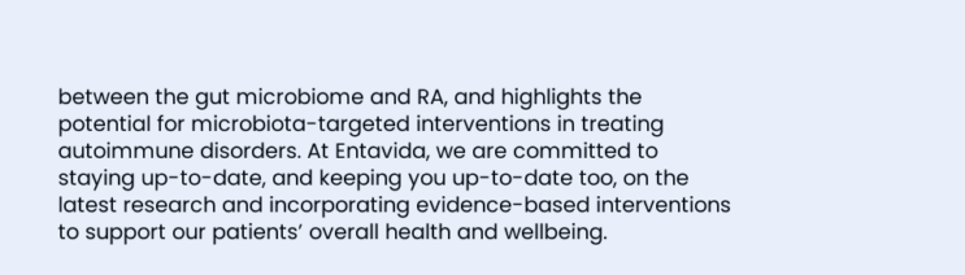between the gut microbiome and RA, and highlights the potential for microbiota-targeted interventions in treating autoimmune disorders. At Entavida, we are committed to staying up-to-date, and keeping you up-to-date too, on the latest research and incorporating evidence-based interventions to support our patients’ overall health and wellbeing.